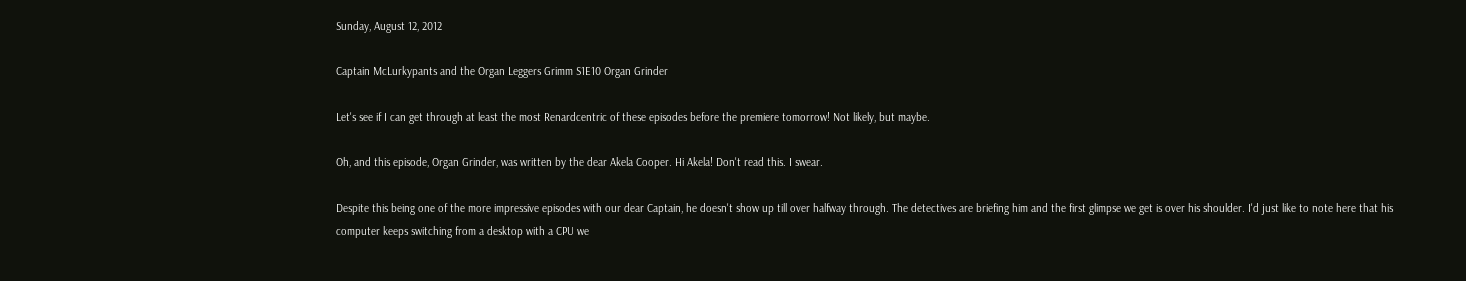Sunday, August 12, 2012

Captain McLurkypants and the Organ Leggers Grimm S1E10 Organ Grinder

Let's see if I can get through at least the most Renardcentric of these episodes before the premiere tomorrow! Not likely, but maybe.

Oh, and this episode, Organ Grinder, was written by the dear Akela Cooper. Hi Akela! Don't read this. I swear.

Despite this being one of the more impressive episodes with our dear Captain, he doesn't show up till over halfway through. The detectives are briefing him and the first glimpse we get is over his shoulder. I'd just like to note here that his computer keeps switching from a desktop with a CPU we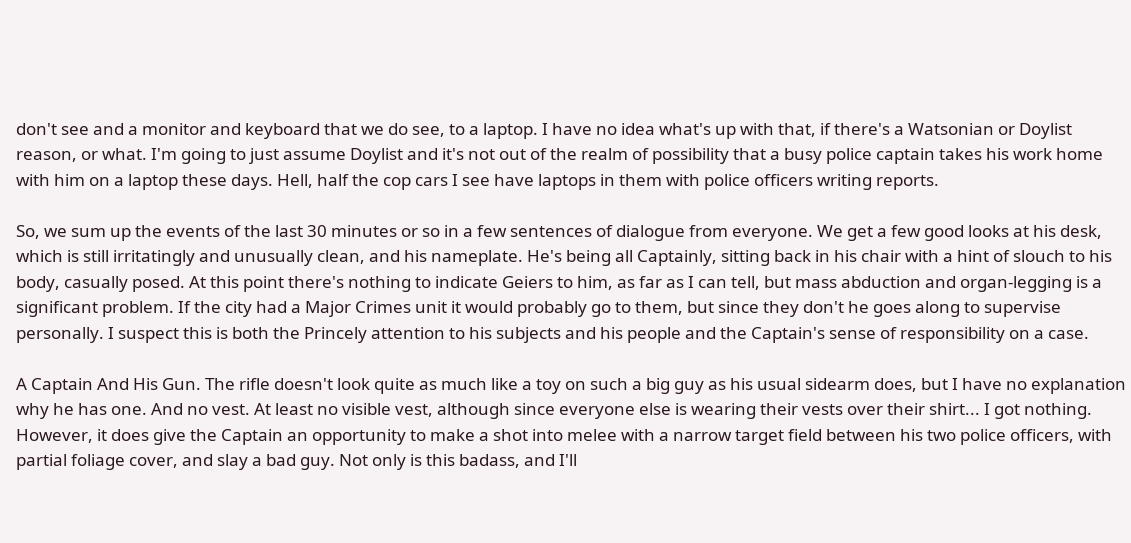don't see and a monitor and keyboard that we do see, to a laptop. I have no idea what's up with that, if there's a Watsonian or Doylist reason, or what. I'm going to just assume Doylist and it's not out of the realm of possibility that a busy police captain takes his work home with him on a laptop these days. Hell, half the cop cars I see have laptops in them with police officers writing reports.

So, we sum up the events of the last 30 minutes or so in a few sentences of dialogue from everyone. We get a few good looks at his desk, which is still irritatingly and unusually clean, and his nameplate. He's being all Captainly, sitting back in his chair with a hint of slouch to his body, casually posed. At this point there's nothing to indicate Geiers to him, as far as I can tell, but mass abduction and organ-legging is a significant problem. If the city had a Major Crimes unit it would probably go to them, but since they don't he goes along to supervise personally. I suspect this is both the Princely attention to his subjects and his people and the Captain's sense of responsibility on a case.

A Captain And His Gun. The rifle doesn't look quite as much like a toy on such a big guy as his usual sidearm does, but I have no explanation why he has one. And no vest. At least no visible vest, although since everyone else is wearing their vests over their shirt... I got nothing. However, it does give the Captain an opportunity to make a shot into melee with a narrow target field between his two police officers, with partial foliage cover, and slay a bad guy. Not only is this badass, and I'll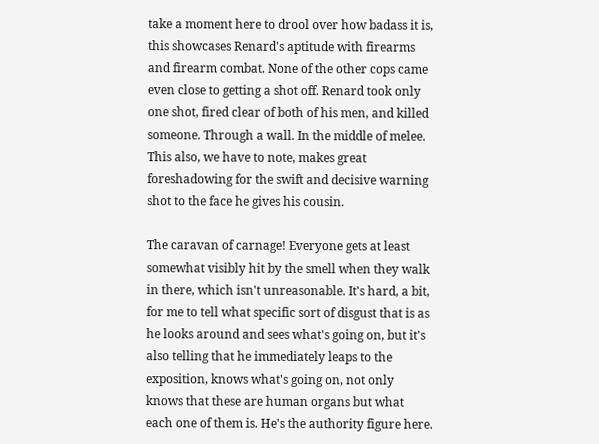take a moment here to drool over how badass it is, this showcases Renard's aptitude with firearms and firearm combat. None of the other cops came even close to getting a shot off. Renard took only one shot, fired clear of both of his men, and killed someone. Through a wall. In the middle of melee. This also, we have to note, makes great foreshadowing for the swift and decisive warning shot to the face he gives his cousin.

The caravan of carnage! Everyone gets at least somewhat visibly hit by the smell when they walk in there, which isn't unreasonable. It's hard, a bit, for me to tell what specific sort of disgust that is as he looks around and sees what's going on, but it's also telling that he immediately leaps to the exposition, knows what's going on, not only knows that these are human organs but what each one of them is. He's the authority figure here.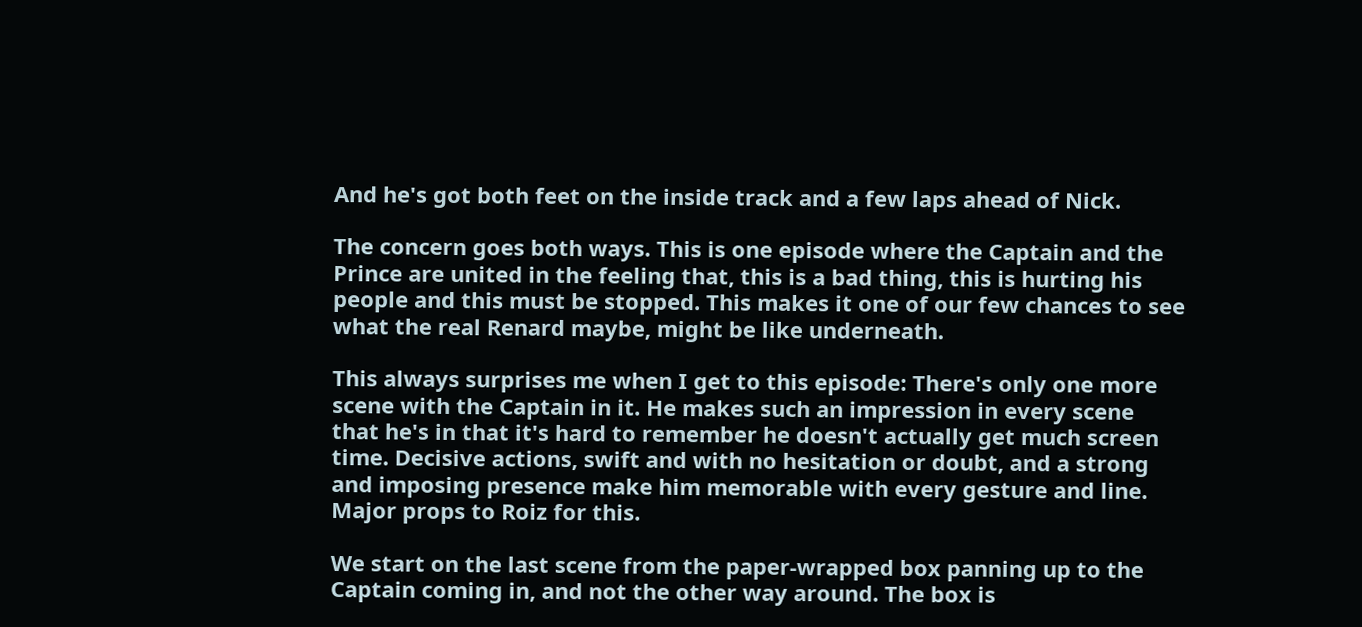And he's got both feet on the inside track and a few laps ahead of Nick.

The concern goes both ways. This is one episode where the Captain and the Prince are united in the feeling that, this is a bad thing, this is hurting his people and this must be stopped. This makes it one of our few chances to see what the real Renard maybe, might be like underneath.

This always surprises me when I get to this episode: There's only one more scene with the Captain in it. He makes such an impression in every scene that he's in that it's hard to remember he doesn't actually get much screen time. Decisive actions, swift and with no hesitation or doubt, and a strong and imposing presence make him memorable with every gesture and line. Major props to Roiz for this.

We start on the last scene from the paper-wrapped box panning up to the Captain coming in, and not the other way around. The box is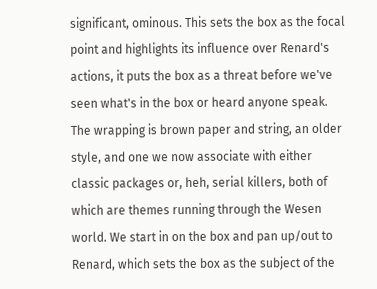significant, ominous. This sets the box as the focal point and highlights its influence over Renard's actions, it puts the box as a threat before we've seen what's in the box or heard anyone speak. The wrapping is brown paper and string, an older style, and one we now associate with either classic packages or, heh, serial killers, both of which are themes running through the Wesen world. We start in on the box and pan up/out to Renard, which sets the box as the subject of the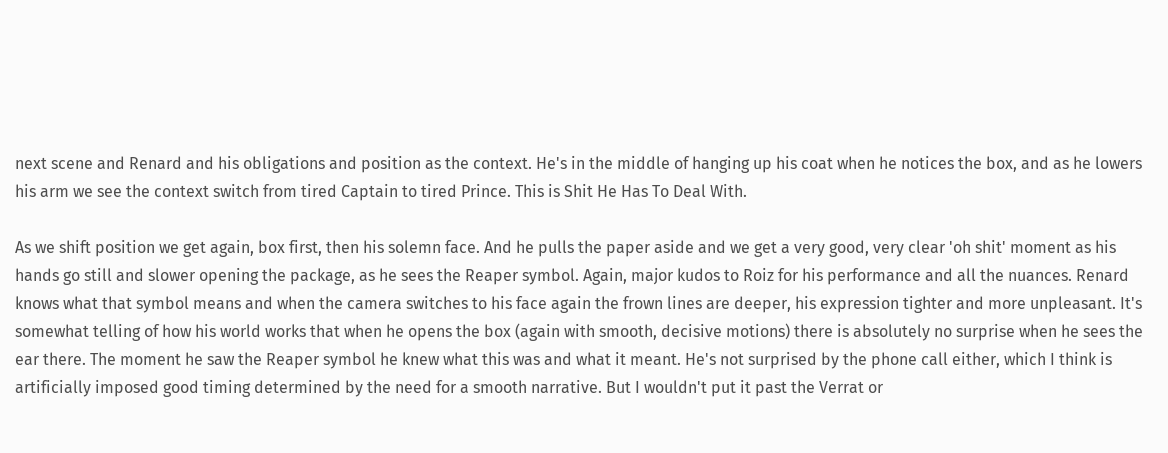next scene and Renard and his obligations and position as the context. He's in the middle of hanging up his coat when he notices the box, and as he lowers his arm we see the context switch from tired Captain to tired Prince. This is Shit He Has To Deal With.

As we shift position we get again, box first, then his solemn face. And he pulls the paper aside and we get a very good, very clear 'oh shit' moment as his hands go still and slower opening the package, as he sees the Reaper symbol. Again, major kudos to Roiz for his performance and all the nuances. Renard knows what that symbol means and when the camera switches to his face again the frown lines are deeper, his expression tighter and more unpleasant. It's somewhat telling of how his world works that when he opens the box (again with smooth, decisive motions) there is absolutely no surprise when he sees the ear there. The moment he saw the Reaper symbol he knew what this was and what it meant. He's not surprised by the phone call either, which I think is artificially imposed good timing determined by the need for a smooth narrative. But I wouldn't put it past the Verrat or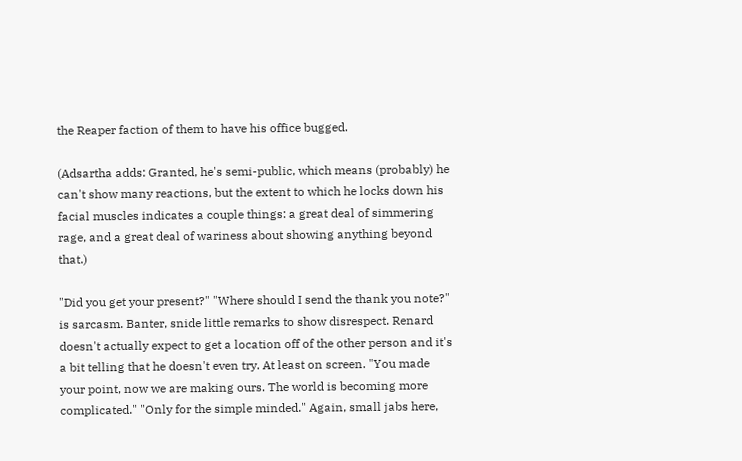the Reaper faction of them to have his office bugged.

(Adsartha adds: Granted, he's semi-public, which means (probably) he can't show many reactions, but the extent to which he locks down his facial muscles indicates a couple things: a great deal of simmering rage, and a great deal of wariness about showing anything beyond that.)

"Did you get your present?" "Where should I send the thank you note?" is sarcasm. Banter, snide little remarks to show disrespect. Renard doesn't actually expect to get a location off of the other person and it's a bit telling that he doesn't even try. At least on screen. "You made your point, now we are making ours. The world is becoming more complicated." "Only for the simple minded." Again, small jabs here,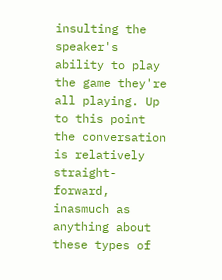insulting the speaker's ability to play the game they're all playing. Up to this point the conversation is relatively straight-forward, inasmuch as anything about these types of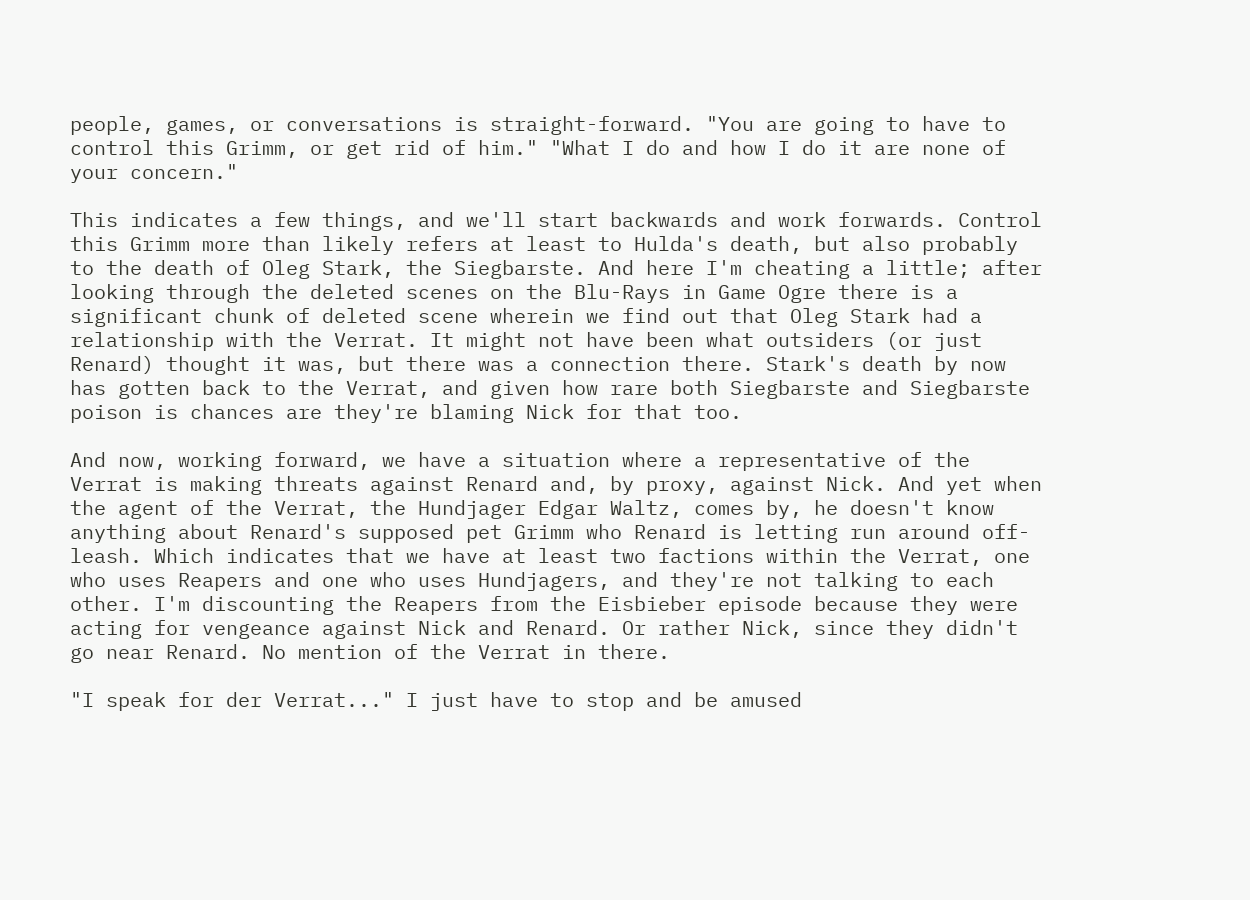people, games, or conversations is straight-forward. "You are going to have to control this Grimm, or get rid of him." "What I do and how I do it are none of your concern."

This indicates a few things, and we'll start backwards and work forwards. Control this Grimm more than likely refers at least to Hulda's death, but also probably to the death of Oleg Stark, the Siegbarste. And here I'm cheating a little; after looking through the deleted scenes on the Blu-Rays in Game Ogre there is a significant chunk of deleted scene wherein we find out that Oleg Stark had a relationship with the Verrat. It might not have been what outsiders (or just Renard) thought it was, but there was a connection there. Stark's death by now has gotten back to the Verrat, and given how rare both Siegbarste and Siegbarste poison is chances are they're blaming Nick for that too.

And now, working forward, we have a situation where a representative of the Verrat is making threats against Renard and, by proxy, against Nick. And yet when the agent of the Verrat, the Hundjager Edgar Waltz, comes by, he doesn't know anything about Renard's supposed pet Grimm who Renard is letting run around off-leash. Which indicates that we have at least two factions within the Verrat, one who uses Reapers and one who uses Hundjagers, and they're not talking to each other. I'm discounting the Reapers from the Eisbieber episode because they were acting for vengeance against Nick and Renard. Or rather Nick, since they didn't go near Renard. No mention of the Verrat in there.

"I speak for der Verrat..." I just have to stop and be amused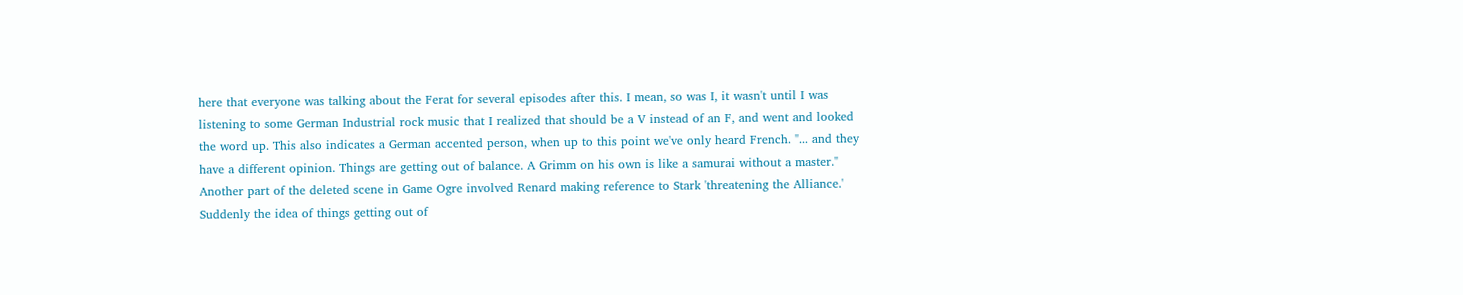here that everyone was talking about the Ferat for several episodes after this. I mean, so was I, it wasn't until I was listening to some German Industrial rock music that I realized that should be a V instead of an F, and went and looked the word up. This also indicates a German accented person, when up to this point we've only heard French. "... and they have a different opinion. Things are getting out of balance. A Grimm on his own is like a samurai without a master." Another part of the deleted scene in Game Ogre involved Renard making reference to Stark 'threatening the Alliance.' Suddenly the idea of things getting out of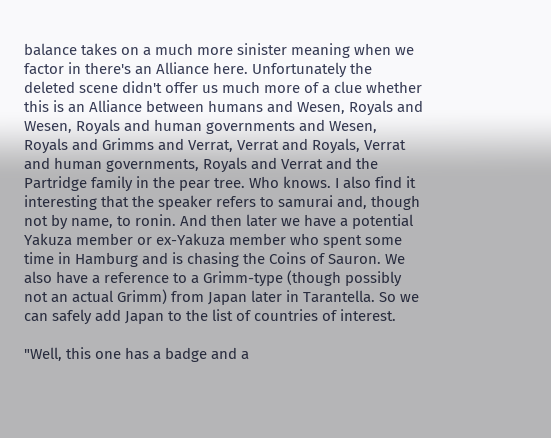balance takes on a much more sinister meaning when we factor in there's an Alliance here. Unfortunately the deleted scene didn't offer us much more of a clue whether this is an Alliance between humans and Wesen, Royals and Wesen, Royals and human governments and Wesen, Royals and Grimms and Verrat, Verrat and Royals, Verrat and human governments, Royals and Verrat and the Partridge family in the pear tree. Who knows. I also find it interesting that the speaker refers to samurai and, though not by name, to ronin. And then later we have a potential Yakuza member or ex-Yakuza member who spent some time in Hamburg and is chasing the Coins of Sauron. We also have a reference to a Grimm-type (though possibly not an actual Grimm) from Japan later in Tarantella. So we can safely add Japan to the list of countries of interest.

"Well, this one has a badge and a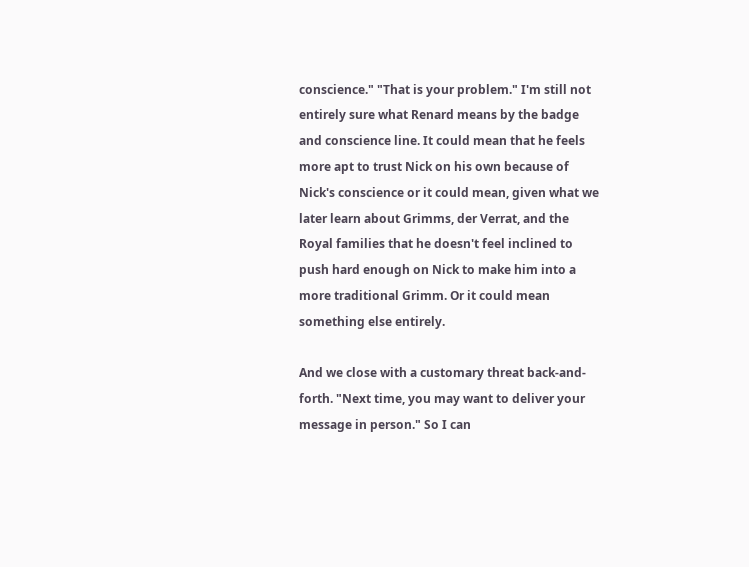conscience." "That is your problem." I'm still not entirely sure what Renard means by the badge and conscience line. It could mean that he feels more apt to trust Nick on his own because of Nick's conscience or it could mean, given what we later learn about Grimms, der Verrat, and the Royal families that he doesn't feel inclined to push hard enough on Nick to make him into a more traditional Grimm. Or it could mean something else entirely.

And we close with a customary threat back-and-forth. "Next time, you may want to deliver your message in person." So I can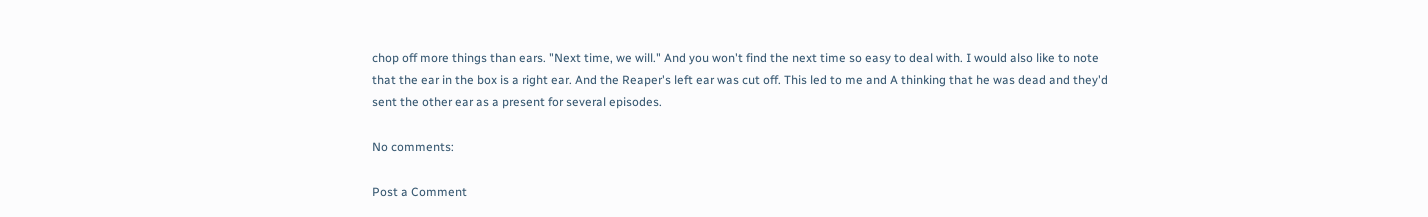chop off more things than ears. "Next time, we will." And you won't find the next time so easy to deal with. I would also like to note that the ear in the box is a right ear. And the Reaper's left ear was cut off. This led to me and A thinking that he was dead and they'd sent the other ear as a present for several episodes.

No comments:

Post a Comment